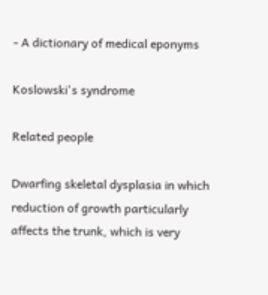- A dictionary of medical eponyms

Koslowski's syndrome

Related people

Dwarfing skeletal dysplasia in which reduction of growth particularly affects the trunk, which is very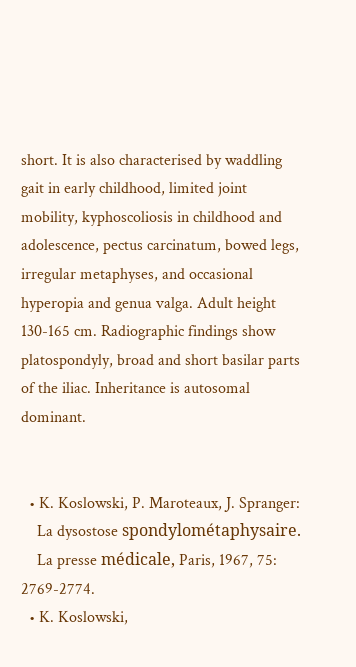short. It is also characterised by waddling gait in early childhood, limited joint mobility, kyphoscoliosis in childhood and adolescence, pectus carcinatum, bowed legs, irregular metaphyses, and occasional hyperopia and genua valga. Adult height 130-165 cm. Radiographic findings show platospondyly, broad and short basilar parts of the iliac. Inheritance is autosomal dominant.


  • K. Koslowski, P. Maroteaux, J. Spranger:
    La dysostose spondylométaphysaire.
    La presse médicale, Paris, 1967, 75: 2769-2774.
  • K. Koslowski,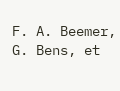F. A. Beemer, G. Bens, et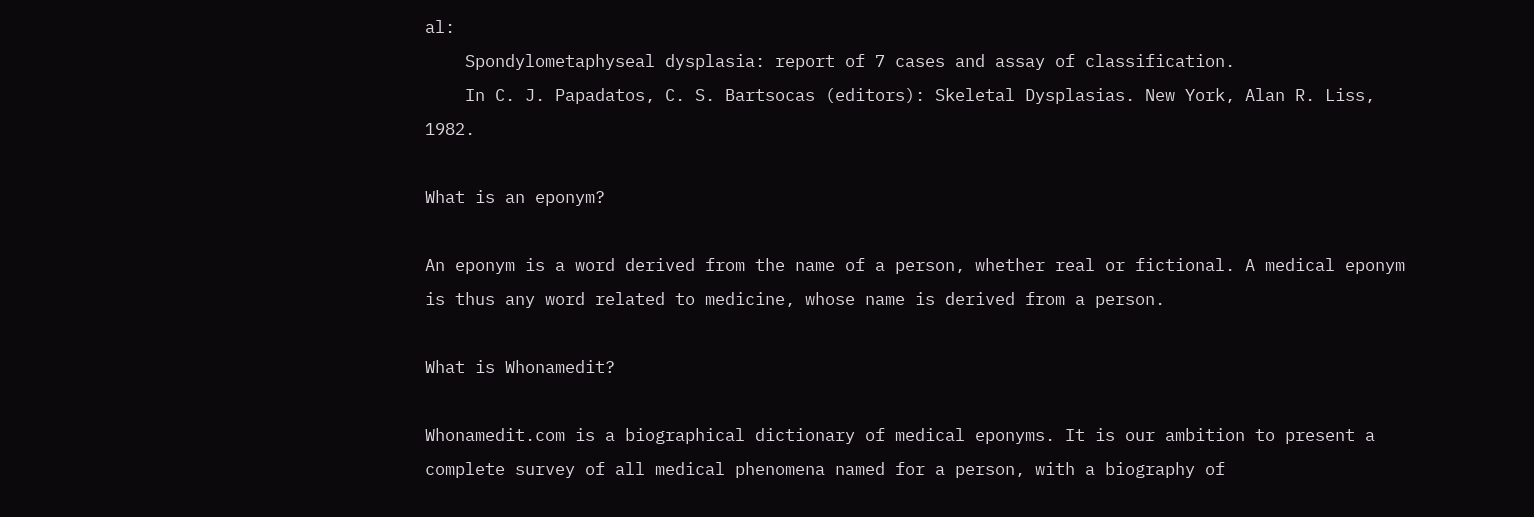al:
    Spondylometaphyseal dysplasia: report of 7 cases and assay of classification.
    In C. J. Papadatos, C. S. Bartsocas (editors): Skeletal Dysplasias. New York, Alan R. Liss, 1982.

What is an eponym?

An eponym is a word derived from the name of a person, whether real or fictional. A medical eponym is thus any word related to medicine, whose name is derived from a person.

What is Whonamedit?

Whonamedit.com is a biographical dictionary of medical eponyms. It is our ambition to present a complete survey of all medical phenomena named for a person, with a biography of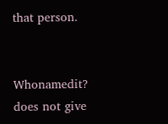that person.


Whonamedit? does not give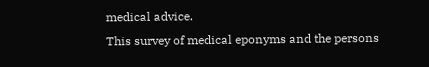medical advice.
This survey of medical eponyms and the persons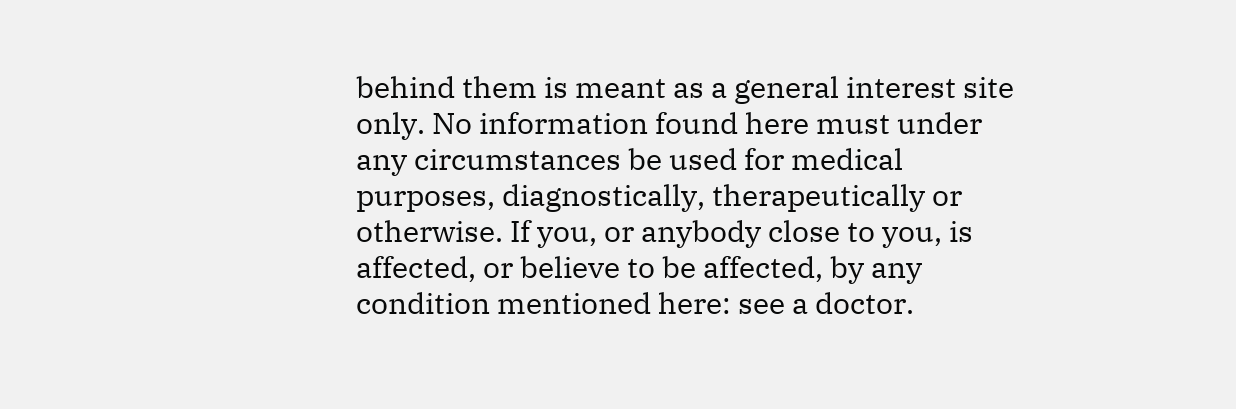behind them is meant as a general interest site only. No information found here must under any circumstances be used for medical purposes, diagnostically, therapeutically or otherwise. If you, or anybody close to you, is affected, or believe to be affected, by any condition mentioned here: see a doctor.